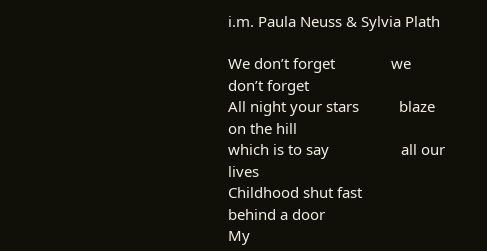i.m. Paula Neuss & Sylvia Plath

We don’t forget              we don’t forget
All night your stars          blaze on the hill
which is to say                  all our lives
Childhood shut fast           behind a door
My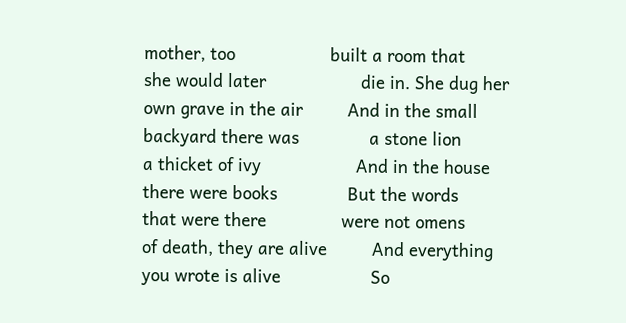mother, too                   built a room that
she would later                   die in. She dug her
own grave in the air         And in the small
backyard there was              a stone lion
a thicket of ivy                   And in the house
there were books              But the words
that were there               were not omens
of death, they are alive         And everything
you wrote is alive                  So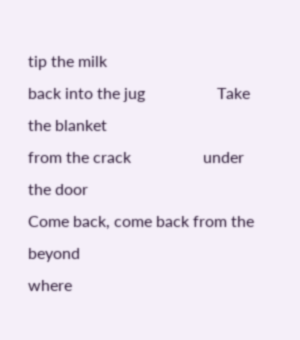tip the milk
back into the jug                  Take the blanket
from the crack                  under the door
Come back, come back from the beyond
where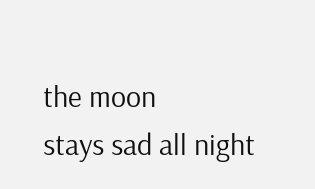the moon               stays sad all night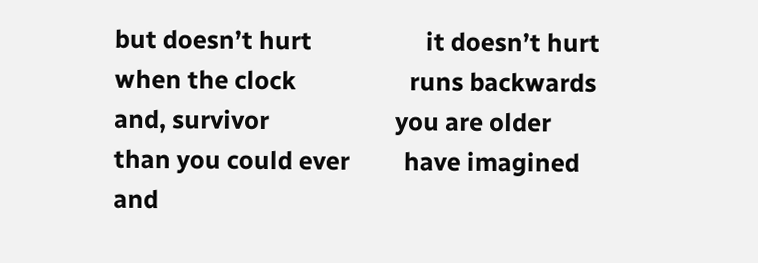but doesn’t hurt                   it doesn’t hurt
when the clock                   runs backwards
and, survivor                     you are older
than you could ever         have imagined
and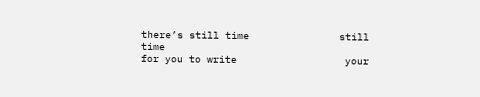there’s still time               still time
for you to write                  your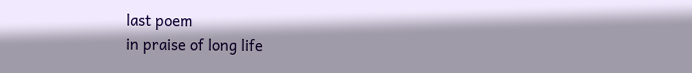last poem
in praise of long life